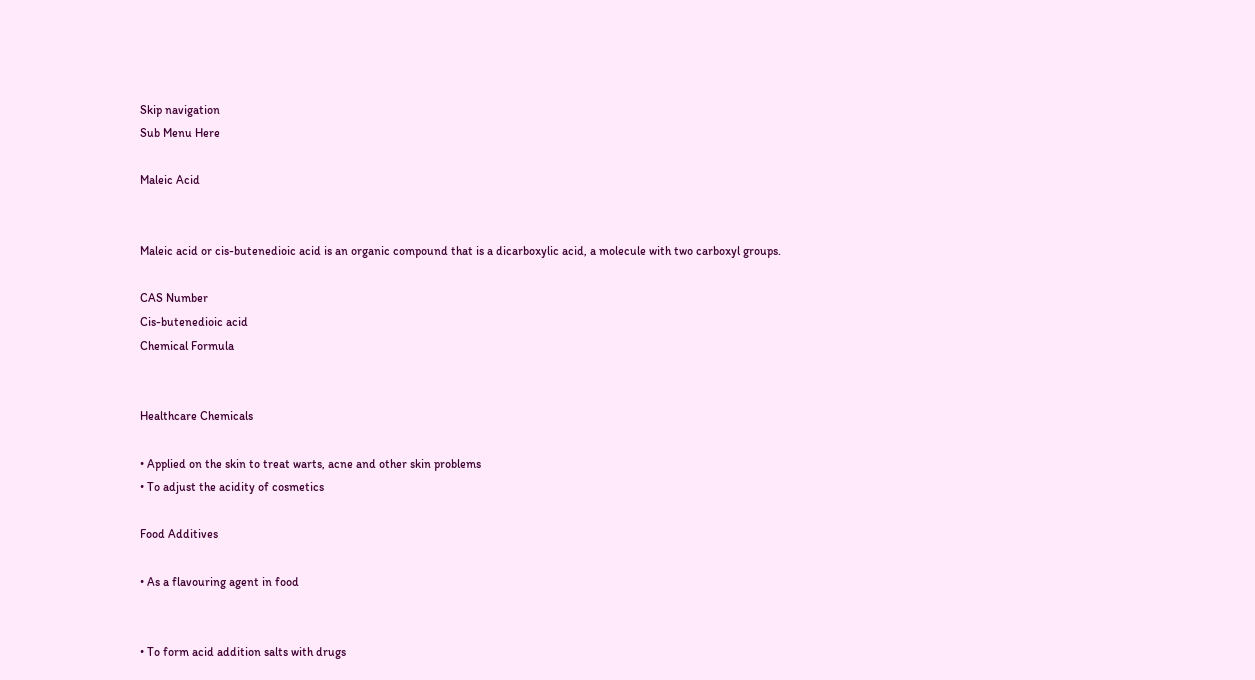Skip navigation
Sub Menu Here

Maleic Acid


Maleic acid or cis-butenedioic acid is an organic compound that is a dicarboxylic acid, a molecule with two carboxyl groups.

CAS Number
Cis-butenedioic acid
Chemical Formula


Healthcare Chemicals

• Applied on the skin to treat warts, acne and other skin problems
• To adjust the acidity of cosmetics

Food Additives

• As a flavouring agent in food


• To form acid addition salts with drugs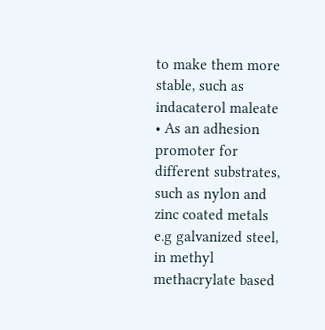to make them more stable, such as indacaterol maleate
• As an adhesion promoter for different substrates, such as nylon and zinc coated metals e.g galvanized steel, in methyl methacrylate based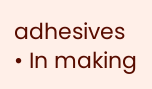adhesives
• In making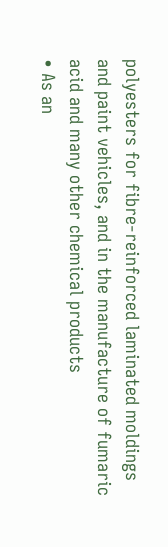polyesters for fibre-reinforced laminated moldings and paint vehicles, and in the manufacture of fumaric acid and many other chemical products
• As an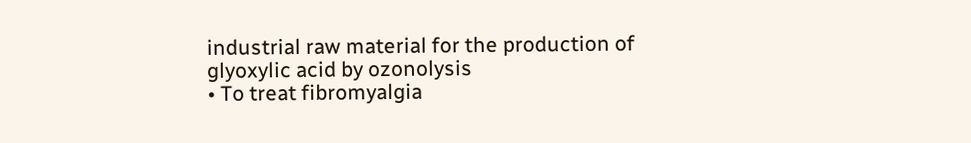industrial raw material for the production of glyoxylic acid by ozonolysis
• To treat fibromyalgia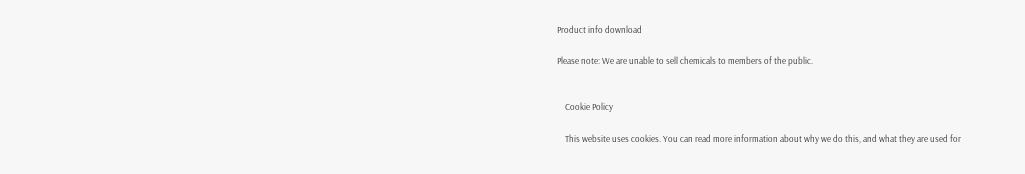Product info download

Please note: We are unable to sell chemicals to members of the public.


    Cookie Policy

    This website uses cookies. You can read more information about why we do this, and what they are used for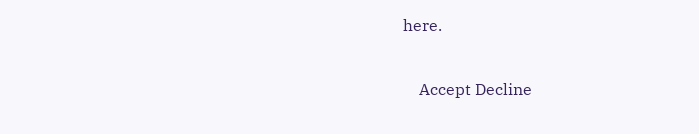here.

    Accept Decline